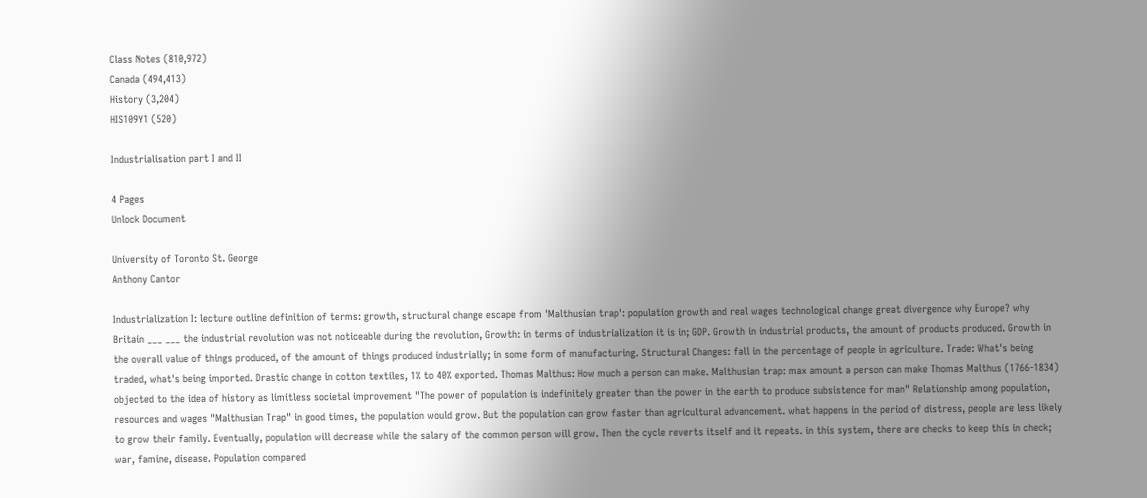Class Notes (810,972)
Canada (494,413)
History (3,204)
HIS109Y1 (520)

Industrialisation part I and II

4 Pages
Unlock Document

University of Toronto St. George
Anthony Cantor

Industrialization I: lecture outline definition of terms: growth, structural change escape from 'Malthusian trap': population growth and real wages technological change great divergence why Europe? why Britain ___ ___ the industrial revolution was not noticeable during the revolution, Growth: in terms of industrialization it is in; GDP. Growth in industrial products, the amount of products produced. Growth in the overall value of things produced, of the amount of things produced industrially; in some form of manufacturing. Structural Changes: fall in the percentage of people in agriculture. Trade: What's being traded, what's being imported. Drastic change in cotton textiles, 1% to 40% exported. Thomas Malthus: How much a person can make. Malthusian trap: max amount a person can make Thomas Malthus (1766-1834) objected to the idea of history as limitless societal improvement "The power of population is indefinitely greater than the power in the earth to produce subsistence for man" Relationship among population, resources and wages "Malthusian Trap" in good times, the population would grow. But the population can grow faster than agricultural advancement. what happens in the period of distress, people are less likely to grow their family. Eventually, population will decrease while the salary of the common person will grow. Then the cycle reverts itself and it repeats. in this system, there are checks to keep this in check; war, famine, disease. Population compared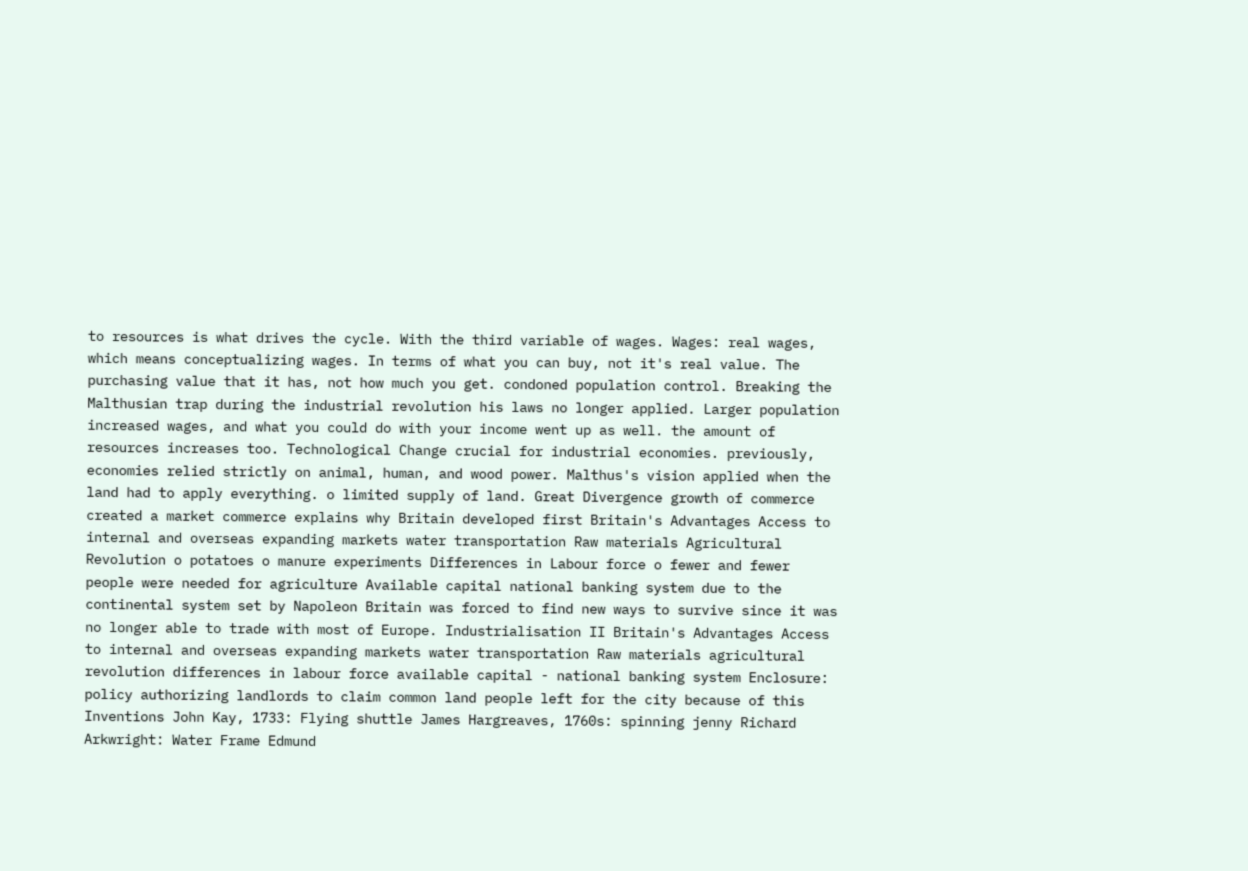to resources is what drives the cycle. With the third variable of wages. Wages: real wages, which means conceptualizing wages. In terms of what you can buy, not it's real value. The purchasing value that it has, not how much you get. condoned population control. Breaking the Malthusian trap during the industrial revolution his laws no longer applied. Larger population increased wages, and what you could do with your income went up as well. the amount of resources increases too. Technological Change crucial for industrial economies. previously, economies relied strictly on animal, human, and wood power. Malthus's vision applied when the land had to apply everything. o limited supply of land. Great Divergence growth of commerce created a market commerce explains why Britain developed first Britain's Advantages Access to internal and overseas expanding markets water transportation Raw materials Agricultural Revolution o potatoes o manure experiments Differences in Labour force o fewer and fewer people were needed for agriculture Available capital national banking system due to the continental system set by Napoleon Britain was forced to find new ways to survive since it was no longer able to trade with most of Europe. Industrialisation II Britain's Advantages Access to internal and overseas expanding markets water transportation Raw materials agricultural revolution differences in labour force available capital - national banking system Enclosure: policy authorizing landlords to claim common land people left for the city because of this Inventions John Kay, 1733: Flying shuttle James Hargreaves, 1760s: spinning jenny Richard Arkwright: Water Frame Edmund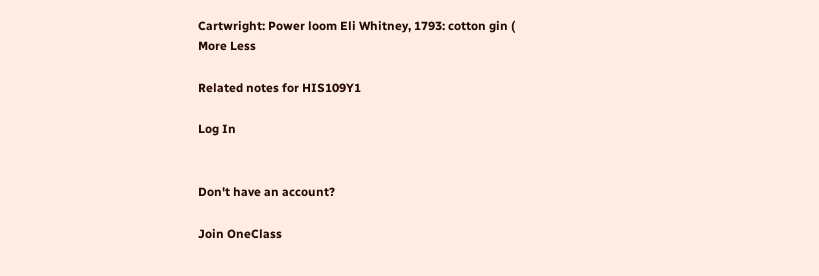Cartwright: Power loom Eli Whitney, 1793: cotton gin (
More Less

Related notes for HIS109Y1

Log In


Don't have an account?

Join OneClass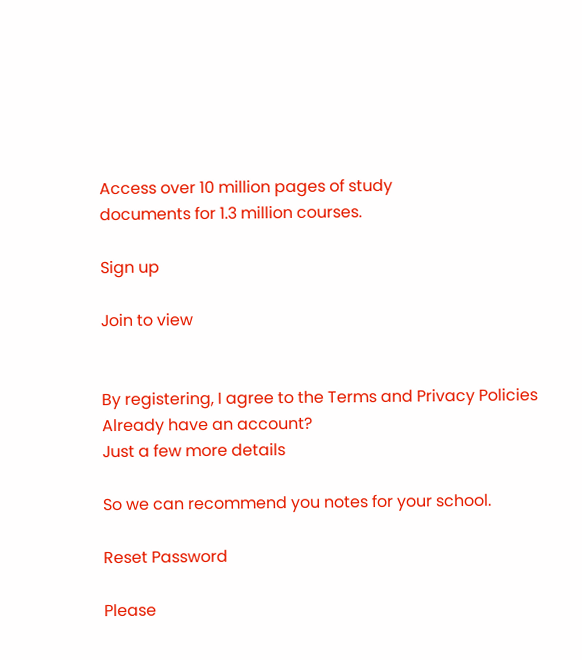Access over 10 million pages of study
documents for 1.3 million courses.

Sign up

Join to view


By registering, I agree to the Terms and Privacy Policies
Already have an account?
Just a few more details

So we can recommend you notes for your school.

Reset Password

Please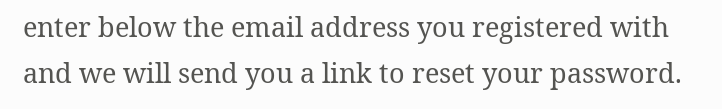enter below the email address you registered with and we will send you a link to reset your password.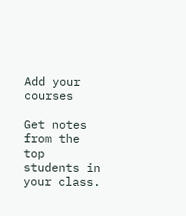Add your courses

Get notes from the top students in your class.